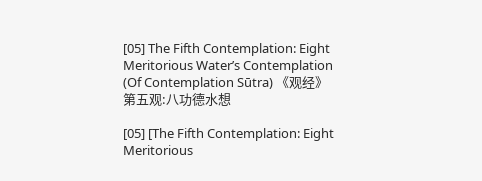[05] The Fifth Contemplation: Eight Meritorious Water’s Contemplation (Of Contemplation Sūtra) 《观经》第五观:八功德水想

[05] [The Fifth Contemplation: Eight Meritorious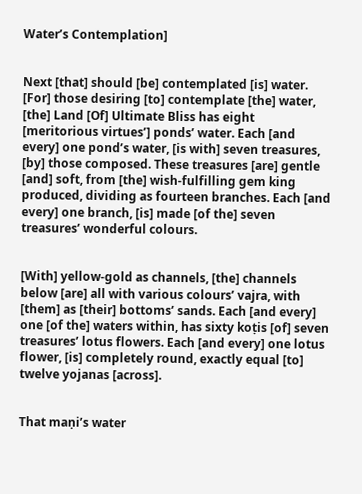Water’s Contemplation]


Next [that] should [be] contemplated [is] water. [For] those desiring [to] contemplate [the] water, [the] Land [Of] Ultimate Bliss has eight [meritorious virtues’] ponds’ water. Each [and every] one pond’s water, [is with] seven treasures, [by] those composed. These treasures [are] gentle [and] soft, from [the] wish-fulfilling gem king produced, dividing as fourteen branches. Each [and every] one branch, [is] made [of the] seven treasures’ wonderful colours.


[With] yellow-gold as channels, [the] channels below [are] all with various colours’ vajra, with [them] as [their] bottoms’ sands. Each [and every] one [of the] waters within, has sixty koṭis [of] seven treasures’ lotus flowers. Each [and every] one lotus flower, [is] completely round, exactly equal [to] twelve yojanas [across].


That maṇi’s water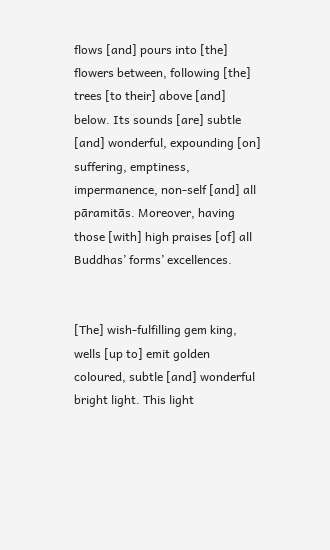flows [and] pours into [the] flowers between, following [the] trees [to their] above [and] below. Its sounds [are] subtle [and] wonderful, expounding [on] suffering, emptiness, impermanence, non-self [and] all pāramitās. Moreover, having those [with] high praises [of] all Buddhas’ forms’ excellences.


[The] wish-fulfilling gem king, wells [up to] emit golden coloured, subtle [and] wonderful bright light. This light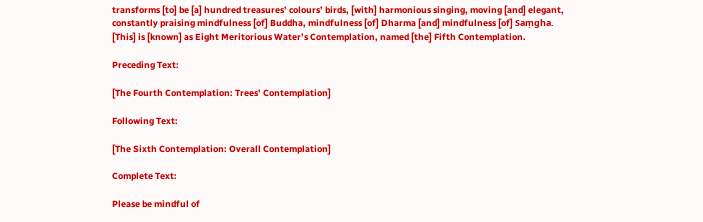transforms [to] be [a] hundred treasures’ colours’ birds, [with] harmonious singing, moving [and] elegant, constantly praising mindfulness [of] Buddha, mindfulness [of] Dharma [and] mindfulness [of] Saṃgha. [This] is [known] as Eight Meritorious Water’s Contemplation, named [the] Fifth Contemplation.

Preceding Text:

[The Fourth Contemplation: Trees’ Contemplation]

Following Text:

[The Sixth Contemplation: Overall Contemplation]

Complete Text:

Please be mindful of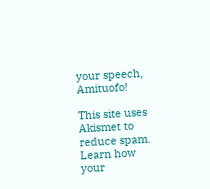your speech, Amituofo!

This site uses Akismet to reduce spam. Learn how your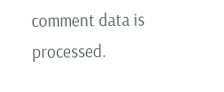comment data is processed.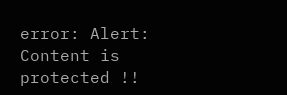error: Alert: Content is protected !!